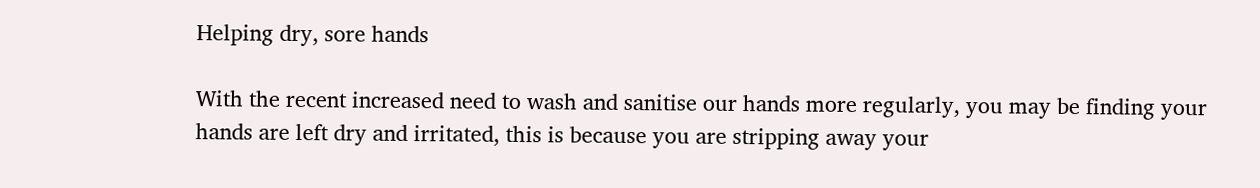Helping dry, sore hands

With the recent increased need to wash and sanitise our hands more regularly, you may be finding your hands are left dry and irritated, this is because you are stripping away your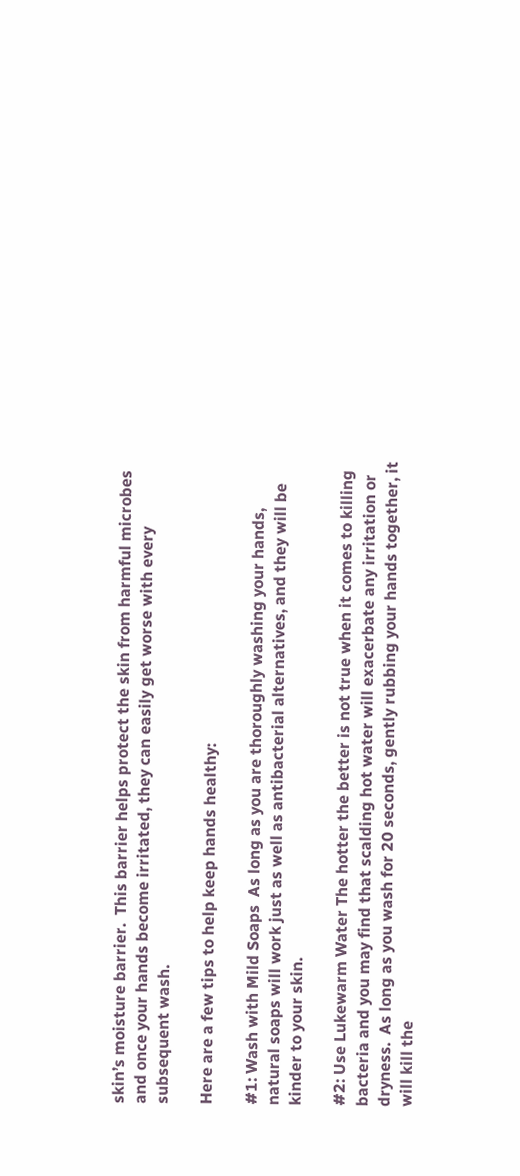skin’s moisture barrier.  This barrier helps protect the skin from harmful microbes and once your hands become irritated, they can easily get worse with every subsequent wash.

Here are a few tips to help keep hands healthy:

#1: Wash with Mild Soaps  As long as you are thoroughly washing your hands, natural soaps will work just as well as antibacterial alternatives, and they will be kinder to your skin.

#2: Use Lukewarm Water The hotter the better is not true when it comes to killing bacteria and you may find that scalding hot water will exacerbate any irritation or dryness.  As long as you wash for 20 seconds, gently rubbing your hands together, it will kill the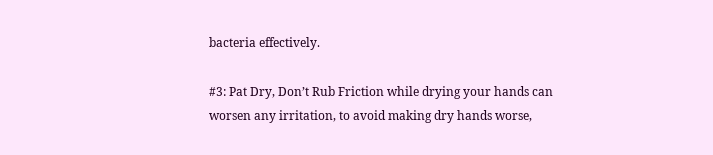bacteria effectively.

#3: Pat Dry, Don’t Rub Friction while drying your hands can worsen any irritation, to avoid making dry hands worse,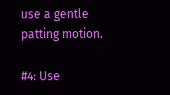use a gentle patting motion.

#4: Use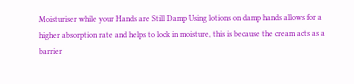Moisturiser while your Hands are Still Damp Using lotions on damp hands allows for a higher absorption rate and helps to lock in moisture, this is because the cream acts as a barrier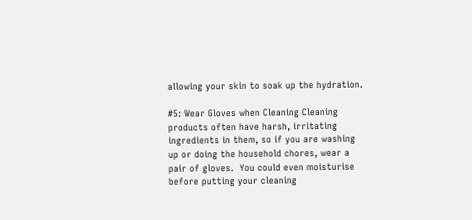allowing your skin to soak up the hydration.

#5: Wear Gloves when Cleaning Cleaning products often have harsh, irritating ingredients in them, so if you are washing up or doing the household chores, wear a pair of gloves.  You could even moisturise before putting your cleaning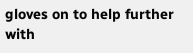gloves on to help further with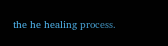the he healing process.